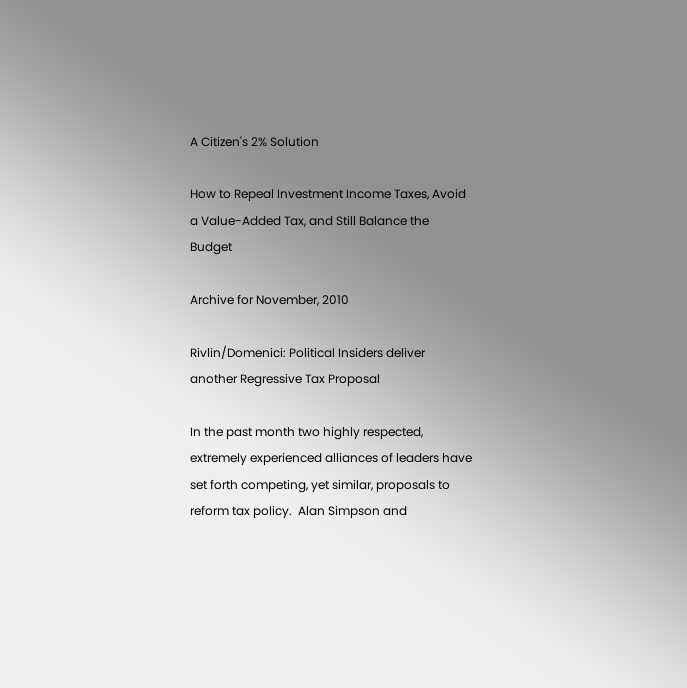A Citizen's 2% Solution

How to Repeal Investment Income Taxes, Avoid a Value-Added Tax, and Still Balance the Budget

Archive for November, 2010

Rivlin/Domenici: Political Insiders deliver another Regressive Tax Proposal

In the past month two highly respected, extremely experienced alliances of leaders have set forth competing, yet similar, proposals to reform tax policy.  Alan Simpson and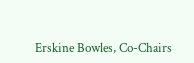Erskine Bowles, Co-Chairs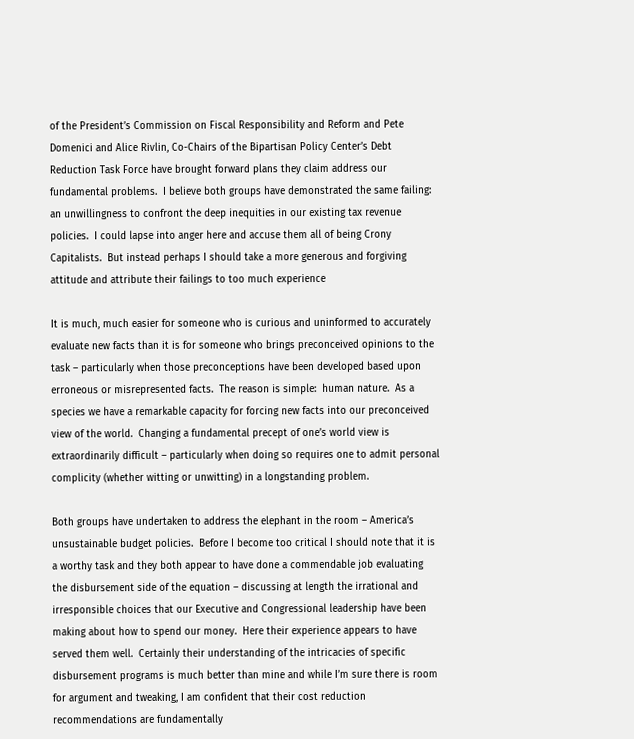of the President’s Commission on Fiscal Responsibility and Reform and Pete Domenici and Alice Rivlin, Co-Chairs of the Bipartisan Policy Center’s Debt Reduction Task Force have brought forward plans they claim address our fundamental problems.  I believe both groups have demonstrated the same failing: an unwillingness to confront the deep inequities in our existing tax revenue policies.  I could lapse into anger here and accuse them all of being Crony Capitalists.  But instead perhaps I should take a more generous and forgiving attitude and attribute their failings to too much experience

It is much, much easier for someone who is curious and uninformed to accurately evaluate new facts than it is for someone who brings preconceived opinions to the task – particularly when those preconceptions have been developed based upon erroneous or misrepresented facts.  The reason is simple:  human nature.  As a species we have a remarkable capacity for forcing new facts into our preconceived view of the world.  Changing a fundamental precept of one’s world view is extraordinarily difficult – particularly when doing so requires one to admit personal complicity (whether witting or unwitting) in a longstanding problem.

Both groups have undertaken to address the elephant in the room – America’s unsustainable budget policies.  Before I become too critical I should note that it is a worthy task and they both appear to have done a commendable job evaluating the disbursement side of the equation – discussing at length the irrational and irresponsible choices that our Executive and Congressional leadership have been making about how to spend our money.  Here their experience appears to have served them well.  Certainly their understanding of the intricacies of specific disbursement programs is much better than mine and while I’m sure there is room for argument and tweaking, I am confident that their cost reduction recommendations are fundamentally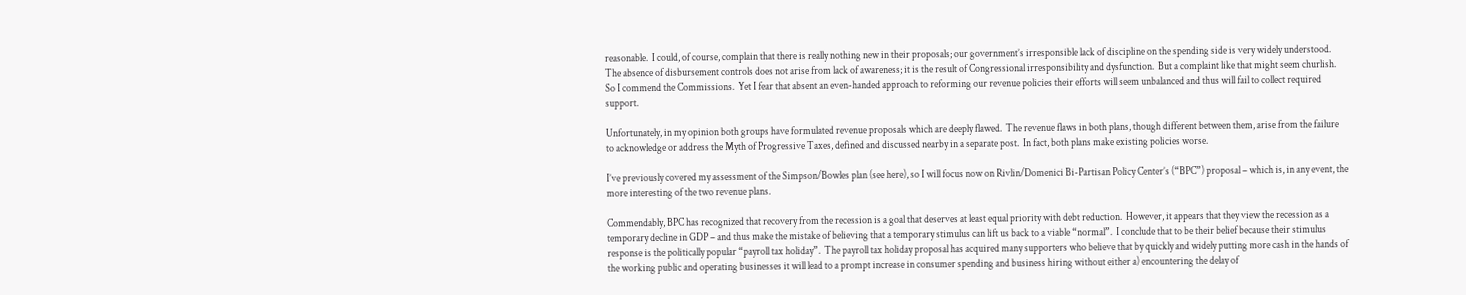reasonable.  I could, of course, complain that there is really nothing new in their proposals; our government’s irresponsible lack of discipline on the spending side is very widely understood.  The absence of disbursement controls does not arise from lack of awareness; it is the result of Congressional irresponsibility and dysfunction.  But a complaint like that might seem churlish.  So I commend the Commissions.  Yet I fear that absent an even-handed approach to reforming our revenue policies their efforts will seem unbalanced and thus will fail to collect required support.

Unfortunately, in my opinion both groups have formulated revenue proposals which are deeply flawed.  The revenue flaws in both plans, though different between them, arise from the failure to acknowledge or address the Myth of Progressive Taxes, defined and discussed nearby in a separate post.  In fact, both plans make existing policies worse.

I’ve previously covered my assessment of the Simpson/Bowles plan (see here), so I will focus now on Rivlin/Domenici Bi-Partisan Policy Center’s (“BPC”) proposal – which is, in any event, the more interesting of the two revenue plans.

Commendably, BPC has recognized that recovery from the recession is a goal that deserves at least equal priority with debt reduction.  However, it appears that they view the recession as a temporary decline in GDP – and thus make the mistake of believing that a temporary stimulus can lift us back to a viable “normal”.  I conclude that to be their belief because their stimulus response is the politically popular “payroll tax holiday”.  The payroll tax holiday proposal has acquired many supporters who believe that by quickly and widely putting more cash in the hands of the working public and operating businesses it will lead to a prompt increase in consumer spending and business hiring without either a) encountering the delay of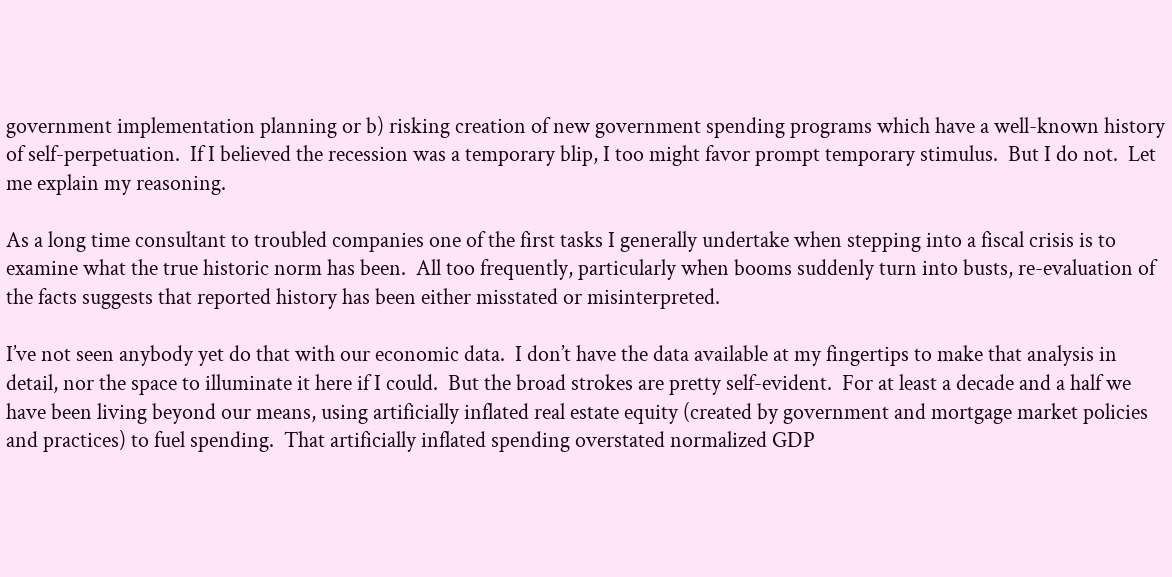government implementation planning or b) risking creation of new government spending programs which have a well-known history of self-perpetuation.  If I believed the recession was a temporary blip, I too might favor prompt temporary stimulus.  But I do not.  Let me explain my reasoning.

As a long time consultant to troubled companies one of the first tasks I generally undertake when stepping into a fiscal crisis is to examine what the true historic norm has been.  All too frequently, particularly when booms suddenly turn into busts, re-evaluation of the facts suggests that reported history has been either misstated or misinterpreted.

I’ve not seen anybody yet do that with our economic data.  I don’t have the data available at my fingertips to make that analysis in detail, nor the space to illuminate it here if I could.  But the broad strokes are pretty self-evident.  For at least a decade and a half we have been living beyond our means, using artificially inflated real estate equity (created by government and mortgage market policies and practices) to fuel spending.  That artificially inflated spending overstated normalized GDP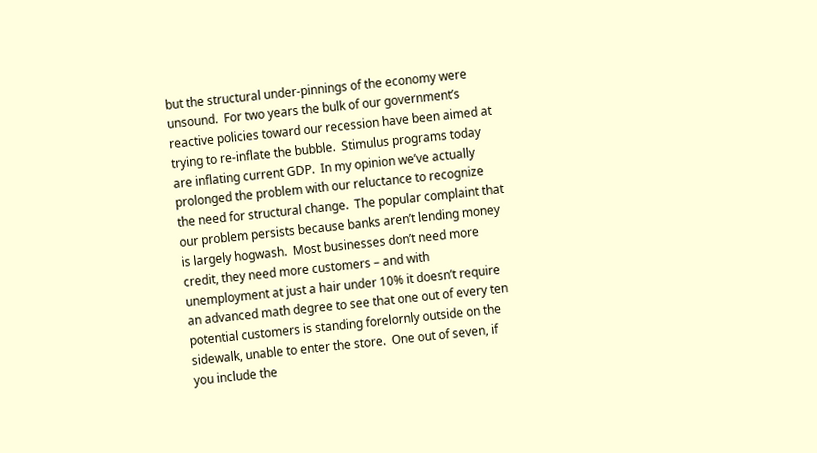but the structural under-pinnings of the economy were unsound.  For two years the bulk of our government’s reactive policies toward our recession have been aimed at trying to re-inflate the bubble.  Stimulus programs today are inflating current GDP.  In my opinion we’ve actually prolonged the problem with our reluctance to recognize the need for structural change.  The popular complaint that our problem persists because banks aren’t lending money is largely hogwash.  Most businesses don’t need more credit, they need more customers – and with unemployment at just a hair under 10% it doesn’t require an advanced math degree to see that one out of every ten potential customers is standing forelornly outside on the sidewalk, unable to enter the store.  One out of seven, if you include the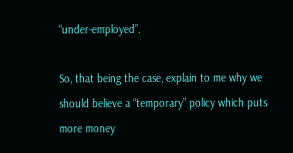“under-employed”.

So, that being the case, explain to me why we should believe a “temporary” policy which puts more money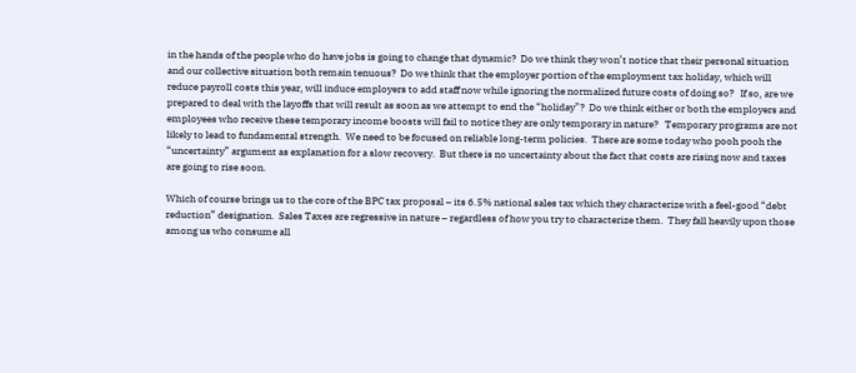in the hands of the people who do have jobs is going to change that dynamic?  Do we think they won’t notice that their personal situation and our collective situation both remain tenuous?  Do we think that the employer portion of the employment tax holiday, which will reduce payroll costs this year, will induce employers to add staff now while ignoring the normalized future costs of doing so?   If so, are we prepared to deal with the layoffs that will result as soon as we attempt to end the “holiday”?  Do we think either or both the employers and employees who receive these temporary income boosts will fail to notice they are only temporary in nature?   Temporary programs are not likely to lead to fundamental strength.  We need to be focused on reliable long-term policies.  There are some today who pooh pooh the “uncertainty” argument as explanation for a slow recovery.  But there is no uncertainty about the fact that costs are rising now and taxes are going to rise soon.

Which of course brings us to the core of the BPC tax proposal – its 6.5% national sales tax which they characterize with a feel-good “debt reduction” designation.  Sales Taxes are regressive in nature – regardless of how you try to characterize them.  They fall heavily upon those among us who consume all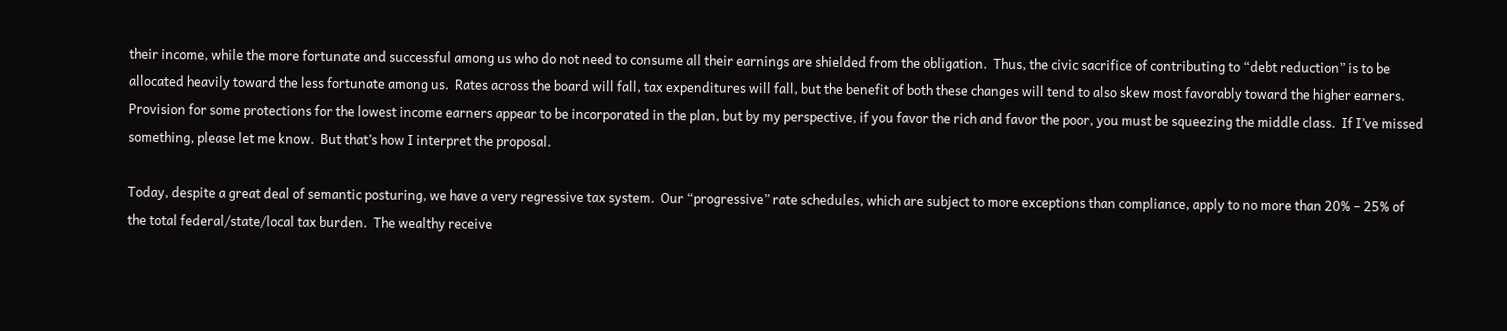their income, while the more fortunate and successful among us who do not need to consume all their earnings are shielded from the obligation.  Thus, the civic sacrifice of contributing to “debt reduction” is to be allocated heavily toward the less fortunate among us.  Rates across the board will fall, tax expenditures will fall, but the benefit of both these changes will tend to also skew most favorably toward the higher earners.  Provision for some protections for the lowest income earners appear to be incorporated in the plan, but by my perspective, if you favor the rich and favor the poor, you must be squeezing the middle class.  If I’ve missed something, please let me know.  But that’s how I interpret the proposal.

Today, despite a great deal of semantic posturing, we have a very regressive tax system.  Our “progressive” rate schedules, which are subject to more exceptions than compliance, apply to no more than 20% – 25% of the total federal/state/local tax burden.  The wealthy receive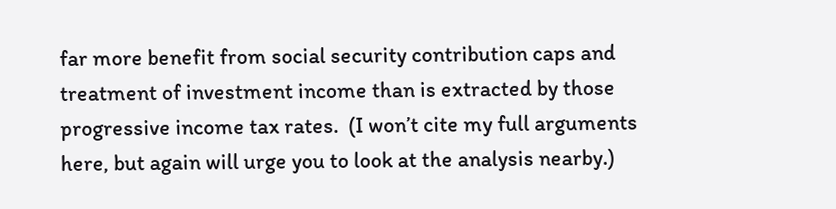far more benefit from social security contribution caps and treatment of investment income than is extracted by those progressive income tax rates.  (I won’t cite my full arguments here, but again will urge you to look at the analysis nearby.)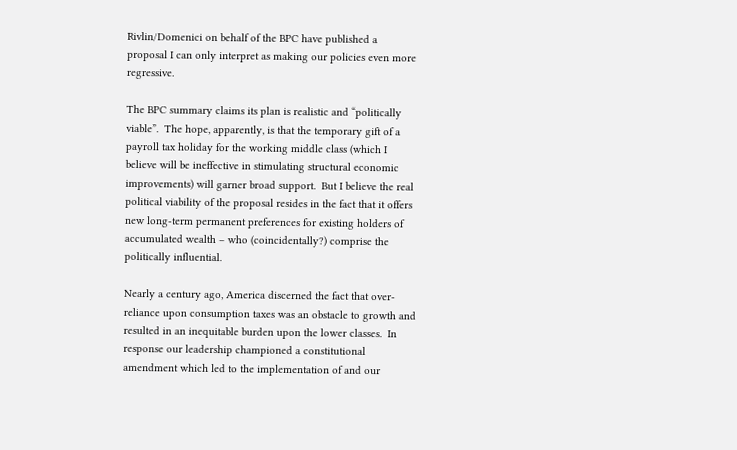Rivlin/Domenici on behalf of the BPC have published a proposal I can only interpret as making our policies even more regressive.

The BPC summary claims its plan is realistic and “politically viable”.  The hope, apparently, is that the temporary gift of a payroll tax holiday for the working middle class (which I believe will be ineffective in stimulating structural economic improvements) will garner broad support.  But I believe the real political viability of the proposal resides in the fact that it offers new long-term permanent preferences for existing holders of accumulated wealth – who (coincidentally?) comprise the politically influential.

Nearly a century ago, America discerned the fact that over-reliance upon consumption taxes was an obstacle to growth and resulted in an inequitable burden upon the lower classes.  In response our leadership championed a constitutional amendment which led to the implementation of and our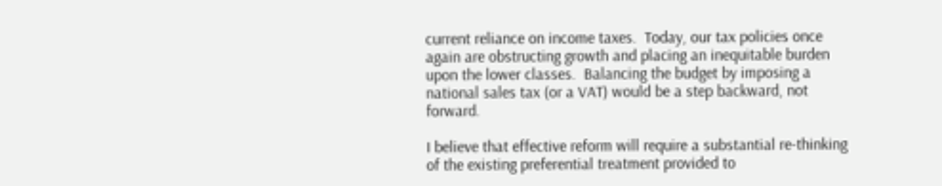current reliance on income taxes.  Today, our tax policies once again are obstructing growth and placing an inequitable burden upon the lower classes.  Balancing the budget by imposing a national sales tax (or a VAT) would be a step backward, not forward.

I believe that effective reform will require a substantial re-thinking of the existing preferential treatment provided to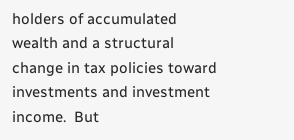holders of accumulated wealth and a structural change in tax policies toward investments and investment income.  But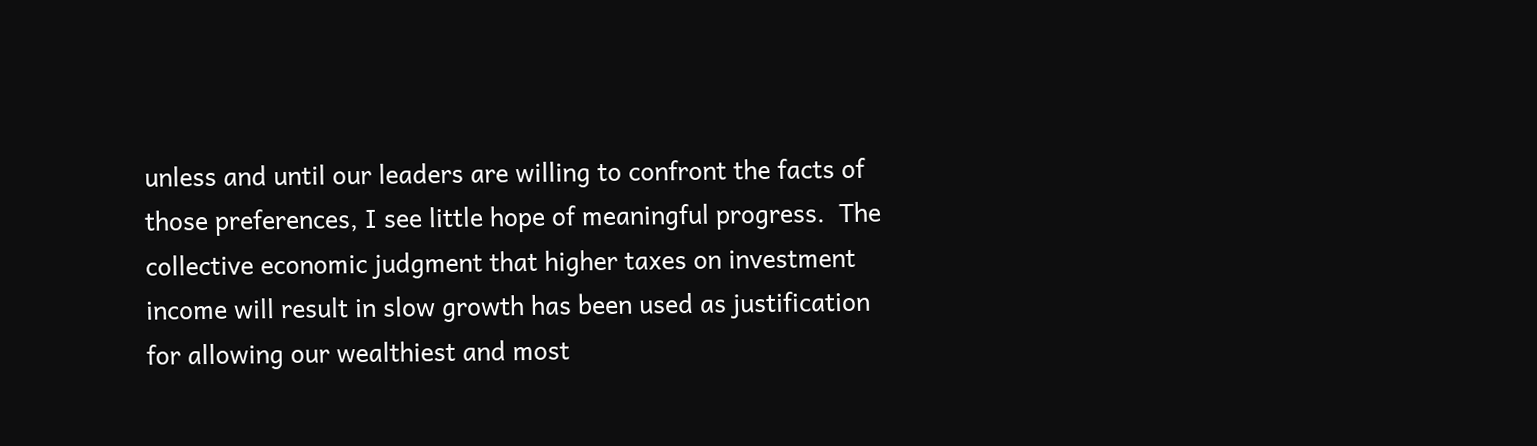unless and until our leaders are willing to confront the facts of those preferences, I see little hope of meaningful progress.  The collective economic judgment that higher taxes on investment income will result in slow growth has been used as justification for allowing our wealthiest and most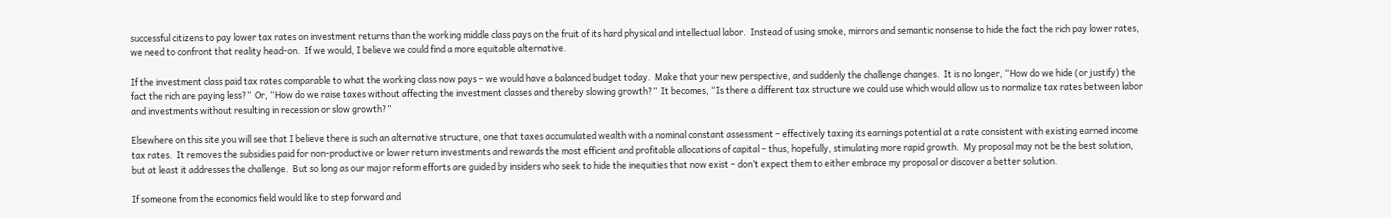successful citizens to pay lower tax rates on investment returns than the working middle class pays on the fruit of its hard physical and intellectual labor.  Instead of using smoke, mirrors and semantic nonsense to hide the fact the rich pay lower rates, we need to confront that reality head-on.  If we would, I believe we could find a more equitable alternative.

If the investment class paid tax rates comparable to what the working class now pays – we would have a balanced budget today.  Make that your new perspective, and suddenly the challenge changes.  It is no longer, “How do we hide (or justify) the fact the rich are paying less?”  Or, “How do we raise taxes without affecting the investment classes and thereby slowing growth?”  It becomes, “Is there a different tax structure we could use which would allow us to normalize tax rates between labor and investments without resulting in recession or slow growth?”

Elsewhere on this site you will see that I believe there is such an alternative structure, one that taxes accumulated wealth with a nominal constant assessment – effectively taxing its earnings potential at a rate consistent with existing earned income tax rates.  It removes the subsidies paid for non-productive or lower return investments and rewards the most efficient and profitable allocations of capital – thus, hopefully, stimulating more rapid growth.  My proposal may not be the best solution, but at least it addresses the challenge.  But so long as our major reform efforts are guided by insiders who seek to hide the inequities that now exist – don’t expect them to either embrace my proposal or discover a better solution.

If someone from the economics field would like to step forward and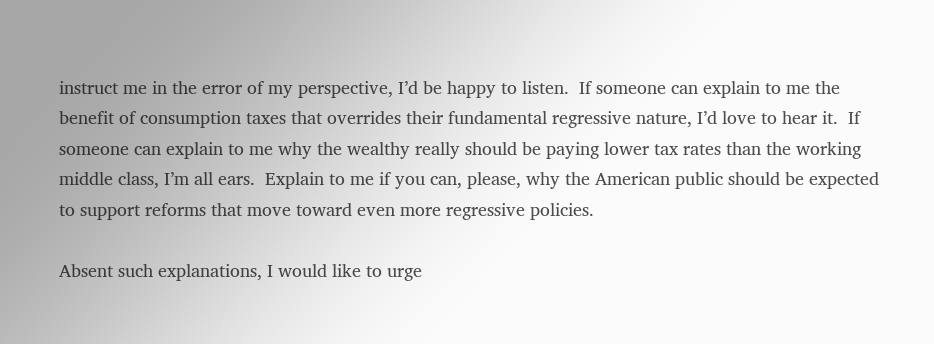instruct me in the error of my perspective, I’d be happy to listen.  If someone can explain to me the benefit of consumption taxes that overrides their fundamental regressive nature, I’d love to hear it.  If someone can explain to me why the wealthy really should be paying lower tax rates than the working middle class, I’m all ears.  Explain to me if you can, please, why the American public should be expected to support reforms that move toward even more regressive policies.

Absent such explanations, I would like to urge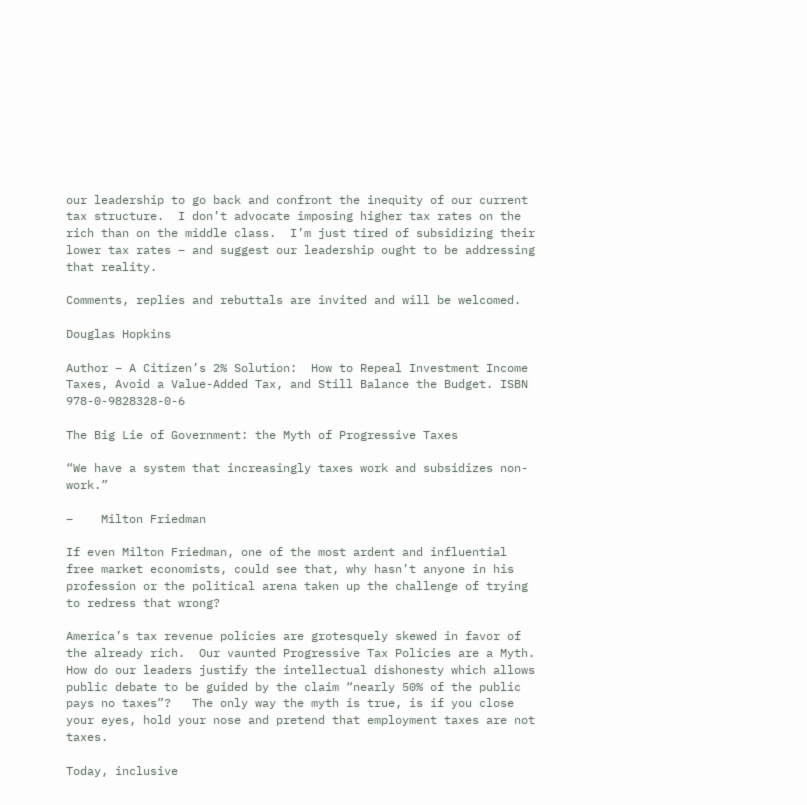our leadership to go back and confront the inequity of our current tax structure.  I don’t advocate imposing higher tax rates on the rich than on the middle class.  I’m just tired of subsidizing their lower tax rates – and suggest our leadership ought to be addressing that reality.

Comments, replies and rebuttals are invited and will be welcomed.

Douglas Hopkins

Author – A Citizen’s 2% Solution:  How to Repeal Investment Income Taxes, Avoid a Value-Added Tax, and Still Balance the Budget. ISBN 978-0-9828328-0-6

The Big Lie of Government: the Myth of Progressive Taxes

“We have a system that increasingly taxes work and subsidizes non-work.”

–    Milton Friedman

If even Milton Friedman, one of the most ardent and influential free market economists, could see that, why hasn’t anyone in his profession or the political arena taken up the challenge of trying to redress that wrong?

America’s tax revenue policies are grotesquely skewed in favor of the already rich.  Our vaunted Progressive Tax Policies are a Myth.  How do our leaders justify the intellectual dishonesty which allows public debate to be guided by the claim “nearly 50% of the public pays no taxes”?   The only way the myth is true, is if you close your eyes, hold your nose and pretend that employment taxes are not taxes.

Today, inclusive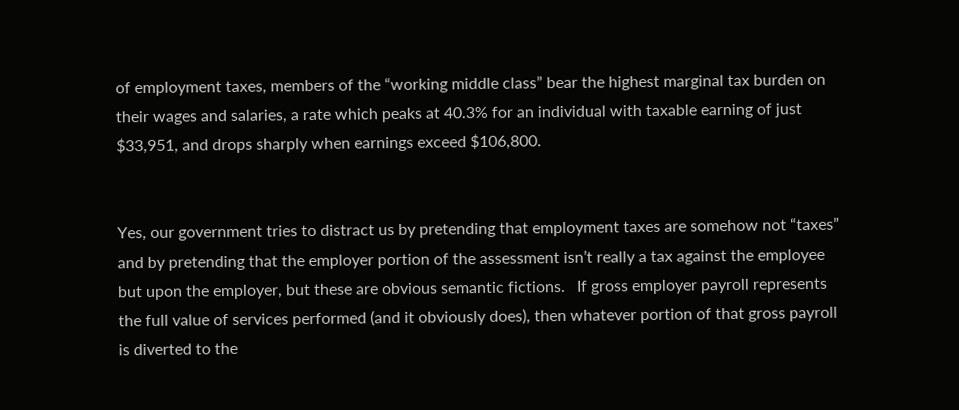of employment taxes, members of the “working middle class” bear the highest marginal tax burden on their wages and salaries, a rate which peaks at 40.3% for an individual with taxable earning of just $33,951, and drops sharply when earnings exceed $106,800.


Yes, our government tries to distract us by pretending that employment taxes are somehow not “taxes” and by pretending that the employer portion of the assessment isn’t really a tax against the employee but upon the employer, but these are obvious semantic fictions.   If gross employer payroll represents the full value of services performed (and it obviously does), then whatever portion of that gross payroll is diverted to the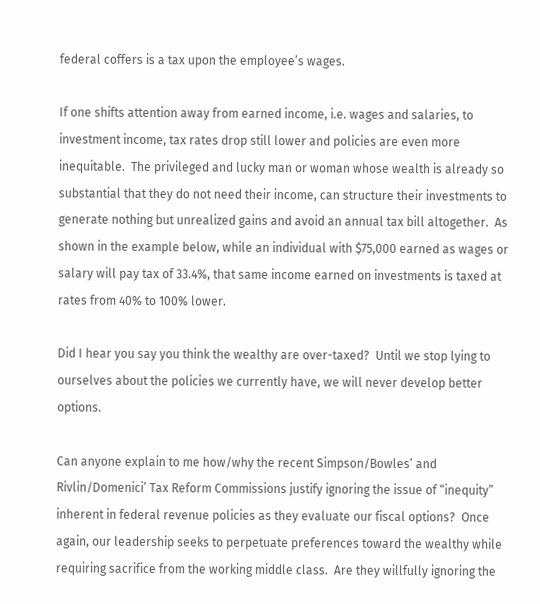federal coffers is a tax upon the employee’s wages.

If one shifts attention away from earned income, i.e. wages and salaries, to investment income, tax rates drop still lower and policies are even more inequitable.  The privileged and lucky man or woman whose wealth is already so substantial that they do not need their income, can structure their investments to generate nothing but unrealized gains and avoid an annual tax bill altogether.  As shown in the example below, while an individual with $75,000 earned as wages or salary will pay tax of 33.4%, that same income earned on investments is taxed at rates from 40% to 100% lower.

Did I hear you say you think the wealthy are over-taxed?  Until we stop lying to ourselves about the policies we currently have, we will never develop better options.

Can anyone explain to me how/why the recent Simpson/Bowles’ and Rivlin/Domenici’ Tax Reform Commissions justify ignoring the issue of “inequity” inherent in federal revenue policies as they evaluate our fiscal options?  Once again, our leadership seeks to perpetuate preferences toward the wealthy while requiring sacrifice from the working middle class.  Are they willfully ignoring the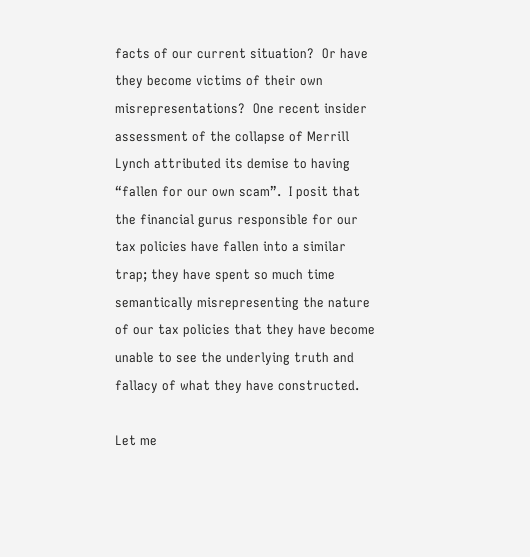facts of our current situation?  Or have they become victims of their own misrepresentations?  One recent insider assessment of the collapse of Merrill Lynch attributed its demise to having “fallen for our own scam”.  I posit that the financial gurus responsible for our tax policies have fallen into a similar trap; they have spent so much time semantically misrepresenting the nature of our tax policies that they have become unable to see the underlying truth and fallacy of what they have constructed.

Let me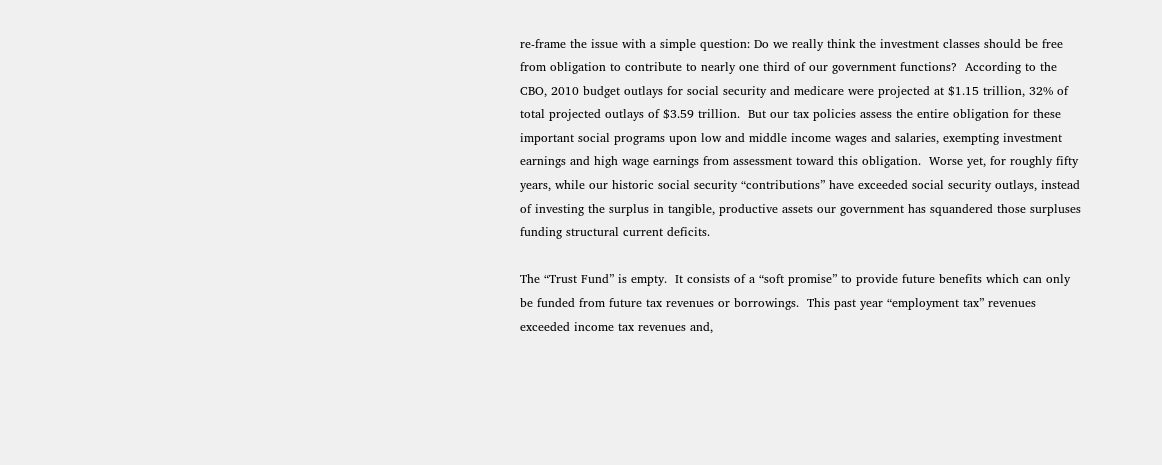re-frame the issue with a simple question: Do we really think the investment classes should be free from obligation to contribute to nearly one third of our government functions?  According to the CBO, 2010 budget outlays for social security and medicare were projected at $1.15 trillion, 32% of total projected outlays of $3.59 trillion.  But our tax policies assess the entire obligation for these important social programs upon low and middle income wages and salaries, exempting investment earnings and high wage earnings from assessment toward this obligation.  Worse yet, for roughly fifty years, while our historic social security “contributions” have exceeded social security outlays, instead of investing the surplus in tangible, productive assets our government has squandered those surpluses funding structural current deficits.

The “Trust Fund” is empty.  It consists of a “soft promise” to provide future benefits which can only be funded from future tax revenues or borrowings.  This past year “employment tax” revenues exceeded income tax revenues and,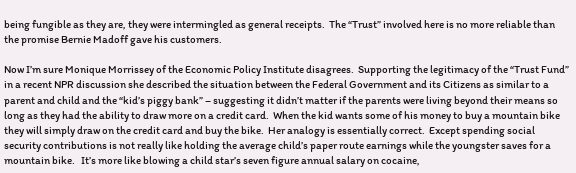being fungible as they are, they were intermingled as general receipts.  The “Trust” involved here is no more reliable than the promise Bernie Madoff gave his customers.

Now I’m sure Monique Morrissey of the Economic Policy Institute disagrees.  Supporting the legitimacy of the “Trust Fund” in a recent NPR discussion she described the situation between the Federal Government and its Citizens as similar to a parent and child and the “kid’s piggy bank” – suggesting it didn’t matter if the parents were living beyond their means so long as they had the ability to draw more on a credit card.  When the kid wants some of his money to buy a mountain bike they will simply draw on the credit card and buy the bike.  Her analogy is essentially correct.  Except spending social security contributions is not really like holding the average child’s paper route earnings while the youngster saves for a mountain bike.   It’s more like blowing a child star’s seven figure annual salary on cocaine,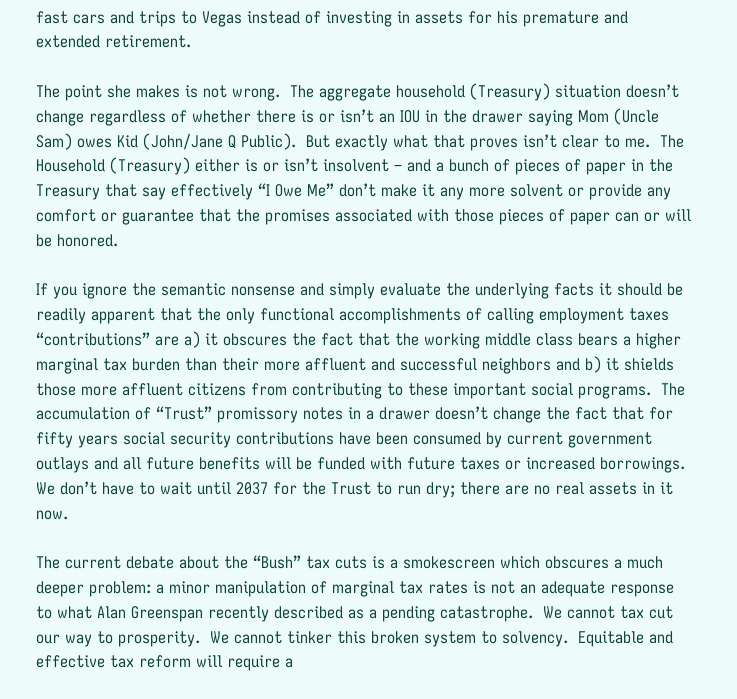fast cars and trips to Vegas instead of investing in assets for his premature and extended retirement.

The point she makes is not wrong.  The aggregate household (Treasury) situation doesn’t change regardless of whether there is or isn’t an IOU in the drawer saying Mom (Uncle Sam) owes Kid (John/Jane Q Public).  But exactly what that proves isn’t clear to me.  The Household (Treasury) either is or isn’t insolvent – and a bunch of pieces of paper in the Treasury that say effectively “I Owe Me” don’t make it any more solvent or provide any comfort or guarantee that the promises associated with those pieces of paper can or will be honored.

If you ignore the semantic nonsense and simply evaluate the underlying facts it should be readily apparent that the only functional accomplishments of calling employment taxes “contributions” are a) it obscures the fact that the working middle class bears a higher marginal tax burden than their more affluent and successful neighbors and b) it shields those more affluent citizens from contributing to these important social programs.  The accumulation of “Trust” promissory notes in a drawer doesn’t change the fact that for fifty years social security contributions have been consumed by current government outlays and all future benefits will be funded with future taxes or increased borrowings.  We don’t have to wait until 2037 for the Trust to run dry; there are no real assets in it now.

The current debate about the “Bush” tax cuts is a smokescreen which obscures a much deeper problem: a minor manipulation of marginal tax rates is not an adequate response to what Alan Greenspan recently described as a pending catastrophe.  We cannot tax cut our way to prosperity.  We cannot tinker this broken system to solvency.  Equitable and effective tax reform will require a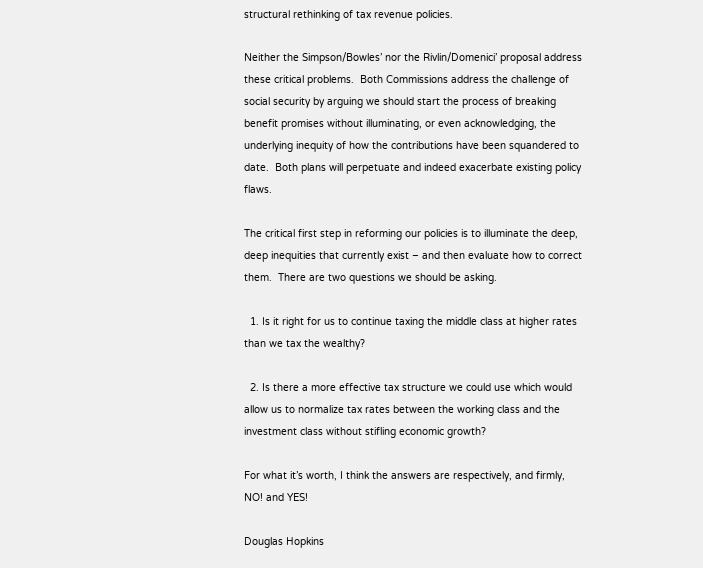structural rethinking of tax revenue policies.

Neither the Simpson/Bowles’ nor the Rivlin/Domenici’ proposal address these critical problems.  Both Commissions address the challenge of social security by arguing we should start the process of breaking benefit promises without illuminating, or even acknowledging, the underlying inequity of how the contributions have been squandered to date.  Both plans will perpetuate and indeed exacerbate existing policy flaws.

The critical first step in reforming our policies is to illuminate the deep, deep inequities that currently exist – and then evaluate how to correct them.  There are two questions we should be asking.

  1. Is it right for us to continue taxing the middle class at higher rates than we tax the wealthy?

  2. Is there a more effective tax structure we could use which would allow us to normalize tax rates between the working class and the investment class without stifling economic growth?

For what it’s worth, I think the answers are respectively, and firmly, NO! and YES!

Douglas Hopkins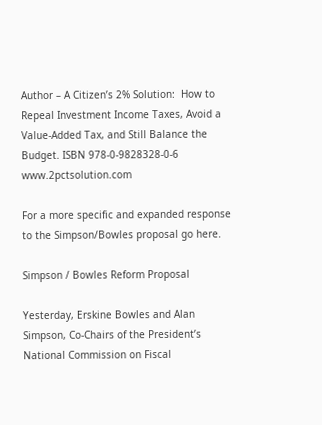Author – A Citizen’s 2% Solution:  How to Repeal Investment Income Taxes, Avoid a Value-Added Tax, and Still Balance the Budget. ISBN 978-0-9828328-0-6 www.2pctsolution.com

For a more specific and expanded response to the Simpson/Bowles proposal go here.

Simpson / Bowles Reform Proposal

Yesterday, Erskine Bowles and Alan Simpson, Co-Chairs of the President’s National Commission on Fiscal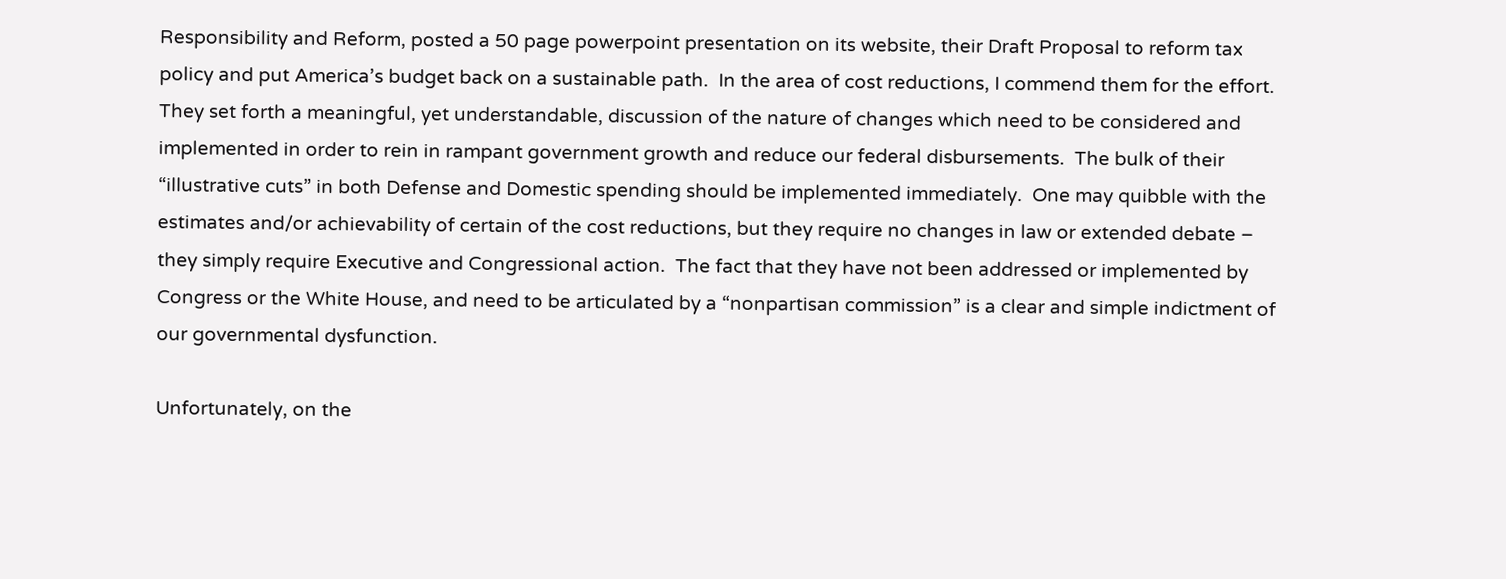Responsibility and Reform, posted a 50 page powerpoint presentation on its website, their Draft Proposal to reform tax policy and put America’s budget back on a sustainable path.  In the area of cost reductions, I commend them for the effort.  They set forth a meaningful, yet understandable, discussion of the nature of changes which need to be considered and implemented in order to rein in rampant government growth and reduce our federal disbursements.  The bulk of their “illustrative cuts” in both Defense and Domestic spending should be implemented immediately.  One may quibble with the estimates and/or achievability of certain of the cost reductions, but they require no changes in law or extended debate – they simply require Executive and Congressional action.  The fact that they have not been addressed or implemented by Congress or the White House, and need to be articulated by a “nonpartisan commission” is a clear and simple indictment of our governmental dysfunction.

Unfortunately, on the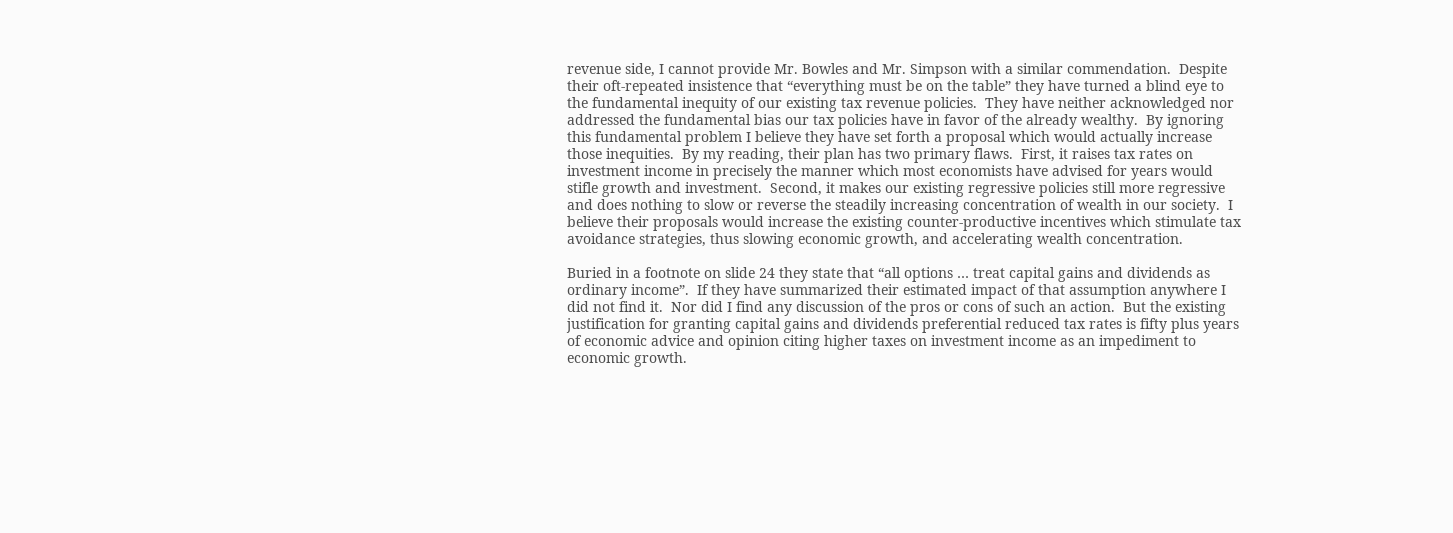revenue side, I cannot provide Mr. Bowles and Mr. Simpson with a similar commendation.  Despite their oft-repeated insistence that “everything must be on the table” they have turned a blind eye to the fundamental inequity of our existing tax revenue policies.  They have neither acknowledged nor addressed the fundamental bias our tax policies have in favor of the already wealthy.  By ignoring this fundamental problem I believe they have set forth a proposal which would actually increase those inequities.  By my reading, their plan has two primary flaws.  First, it raises tax rates on investment income in precisely the manner which most economists have advised for years would stifle growth and investment.  Second, it makes our existing regressive policies still more regressive and does nothing to slow or reverse the steadily increasing concentration of wealth in our society.  I believe their proposals would increase the existing counter-productive incentives which stimulate tax avoidance strategies, thus slowing economic growth, and accelerating wealth concentration.

Buried in a footnote on slide 24 they state that “all options … treat capital gains and dividends as ordinary income”.  If they have summarized their estimated impact of that assumption anywhere I did not find it.  Nor did I find any discussion of the pros or cons of such an action.  But the existing justification for granting capital gains and dividends preferential reduced tax rates is fifty plus years of economic advice and opinion citing higher taxes on investment income as an impediment to economic growth.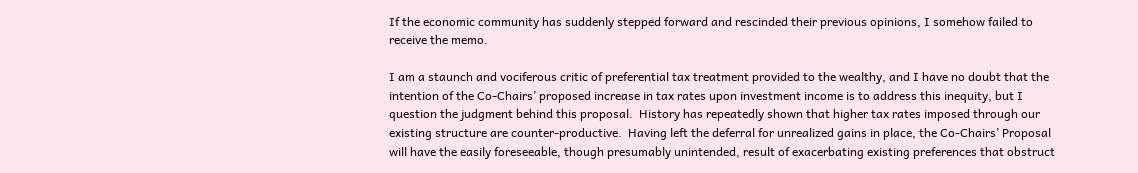If the economic community has suddenly stepped forward and rescinded their previous opinions, I somehow failed to receive the memo.

I am a staunch and vociferous critic of preferential tax treatment provided to the wealthy, and I have no doubt that the intention of the Co-Chairs’ proposed increase in tax rates upon investment income is to address this inequity, but I question the judgment behind this proposal.  History has repeatedly shown that higher tax rates imposed through our existing structure are counter-productive.  Having left the deferral for unrealized gains in place, the Co-Chairs’ Proposal will have the easily foreseeable, though presumably unintended, result of exacerbating existing preferences that obstruct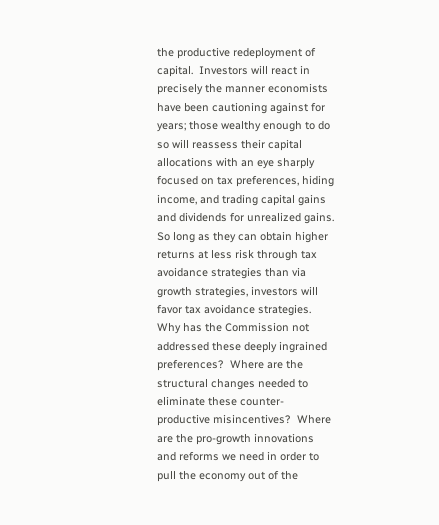the productive redeployment of capital.  Investors will react in precisely the manner economists have been cautioning against for years; those wealthy enough to do so will reassess their capital allocations with an eye sharply focused on tax preferences, hiding income, and trading capital gains and dividends for unrealized gains.  So long as they can obtain higher returns at less risk through tax avoidance strategies than via growth strategies, investors will favor tax avoidance strategies.  Why has the Commission not addressed these deeply ingrained preferences?  Where are the structural changes needed to eliminate these counter-productive misincentives?  Where are the pro-growth innovations and reforms we need in order to pull the economy out of the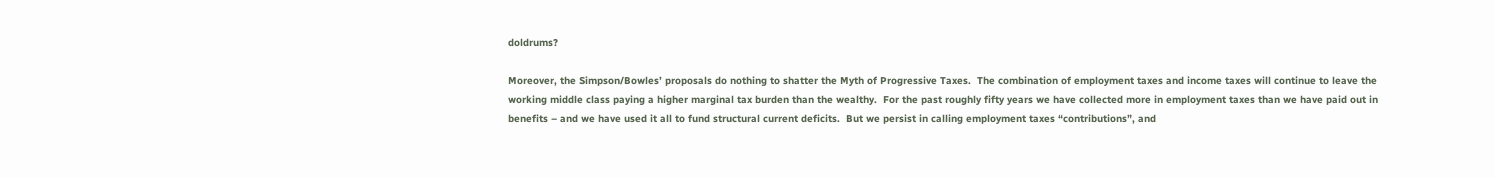doldrums?

Moreover, the Simpson/Bowles’ proposals do nothing to shatter the Myth of Progressive Taxes.  The combination of employment taxes and income taxes will continue to leave the working middle class paying a higher marginal tax burden than the wealthy.  For the past roughly fifty years we have collected more in employment taxes than we have paid out in benefits – and we have used it all to fund structural current deficits.  But we persist in calling employment taxes “contributions”, and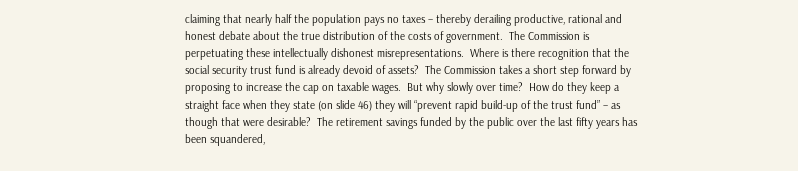claiming that nearly half the population pays no taxes – thereby derailing productive, rational and honest debate about the true distribution of the costs of government.  The Commission is perpetuating these intellectually dishonest misrepresentations.  Where is there recognition that the social security trust fund is already devoid of assets?  The Commission takes a short step forward by proposing to increase the cap on taxable wages.  But why slowly over time?  How do they keep a straight face when they state (on slide 46) they will “prevent rapid build-up of the trust fund” – as though that were desirable?  The retirement savings funded by the public over the last fifty years has been squandered,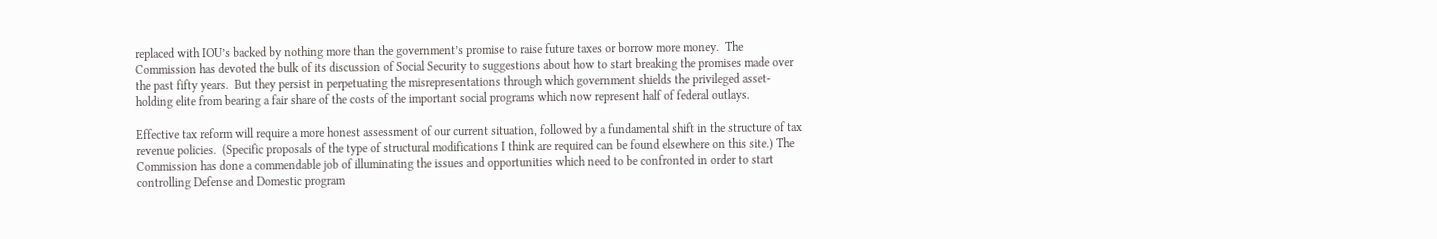replaced with IOU’s backed by nothing more than the government’s promise to raise future taxes or borrow more money.  The Commission has devoted the bulk of its discussion of Social Security to suggestions about how to start breaking the promises made over the past fifty years.  But they persist in perpetuating the misrepresentations through which government shields the privileged asset-holding elite from bearing a fair share of the costs of the important social programs which now represent half of federal outlays.

Effective tax reform will require a more honest assessment of our current situation, followed by a fundamental shift in the structure of tax revenue policies.  (Specific proposals of the type of structural modifications I think are required can be found elsewhere on this site.) The Commission has done a commendable job of illuminating the issues and opportunities which need to be confronted in order to start controlling Defense and Domestic program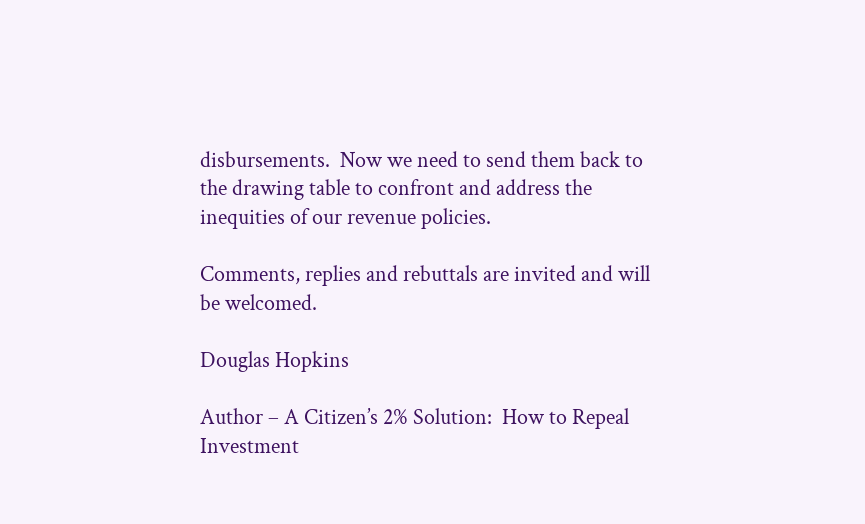disbursements.  Now we need to send them back to the drawing table to confront and address the inequities of our revenue policies.

Comments, replies and rebuttals are invited and will be welcomed.

Douglas Hopkins

Author – A Citizen’s 2% Solution:  How to Repeal Investment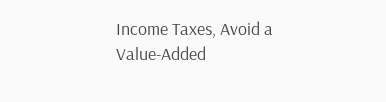Income Taxes, Avoid a Value-Added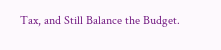Tax, and Still Balance the Budget.